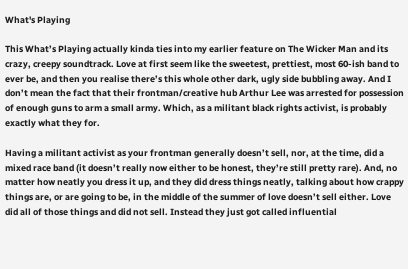What's Playing

This What’s Playing actually kinda ties into my earlier feature on The Wicker Man and its crazy, creepy soundtrack. Love at first seem like the sweetest, prettiest, most 60-ish band to ever be, and then you realise there’s this whole other dark, ugly side bubbling away. And I don’t mean the fact that their frontman/creative hub Arthur Lee was arrested for possession of enough guns to arm a small army. Which, as a militant black rights activist, is probably exactly what they for.

Having a militant activist as your frontman generally doesn’t sell, nor, at the time, did a mixed race band (it doesn’t really now either to be honest, they’re still pretty rare). And, no matter how neatly you dress it up, and they did dress things neatly, talking about how crappy things are, or are going to be, in the middle of the summer of love doesn’t sell either. Love did all of those things and did not sell. Instead they just got called influential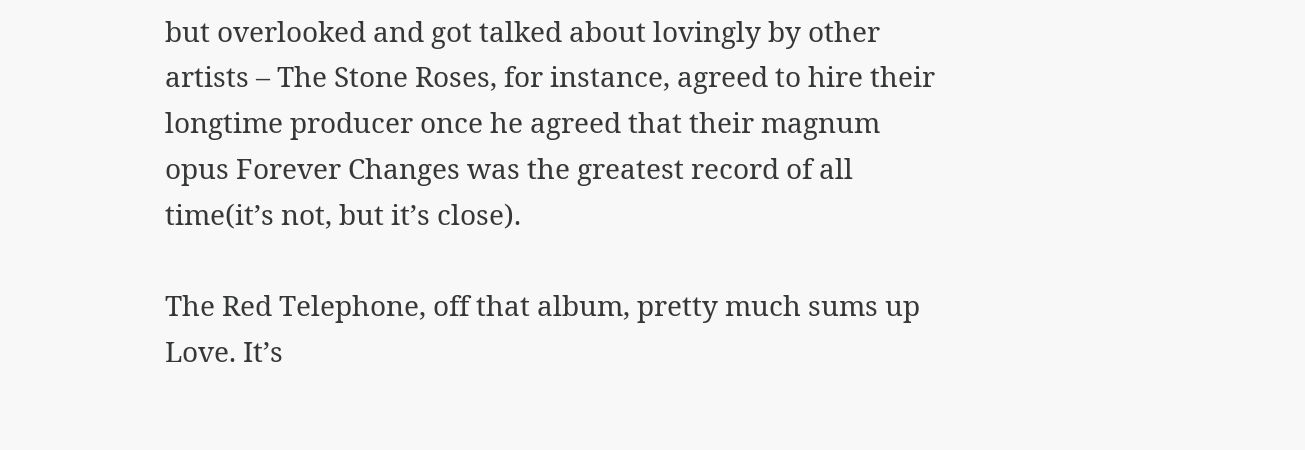but overlooked and got talked about lovingly by other artists – The Stone Roses, for instance, agreed to hire their longtime producer once he agreed that their magnum opus Forever Changes was the greatest record of all time(it’s not, but it’s close).

The Red Telephone, off that album, pretty much sums up Love. It’s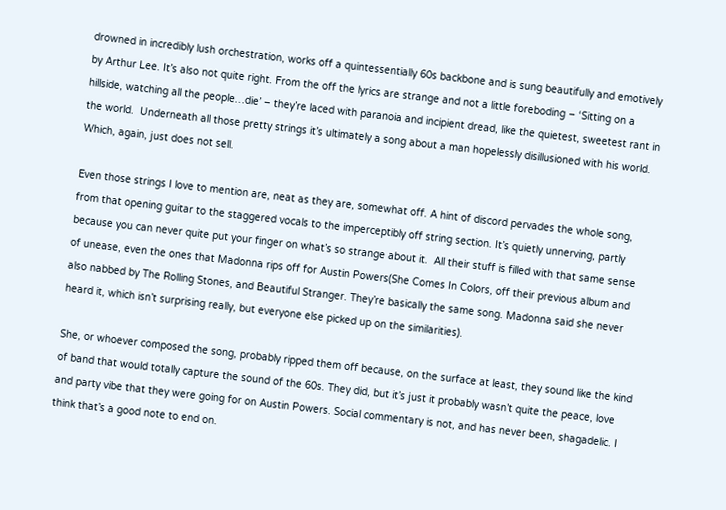drowned in incredibly lush orchestration, works off a quintessentially 60s backbone and is sung beautifully and emotively by Arthur Lee. It’s also not quite right. From the off the lyrics are strange and not a little foreboding – ‘Sitting on a hillside, watching all the people…die’ – they’re laced with paranoia and incipient dread, like the quietest, sweetest rant in the world.  Underneath all those pretty strings it’s ultimately a song about a man hopelessly disillusioned with his world. Which, again, just does not sell.

Even those strings I love to mention are, neat as they are, somewhat off. A hint of discord pervades the whole song, from that opening guitar to the staggered vocals to the imperceptibly off string section. It’s quietly unnerving, partly because you can never quite put your finger on what’s so strange about it.  All their stuff is filled with that same sense of unease, even the ones that Madonna rips off for Austin Powers(She Comes In Colors, off their previous album and also nabbed by The Rolling Stones, and Beautiful Stranger. They’re basically the same song. Madonna said she never heard it, which isn’t surprising really, but everyone else picked up on the similarities).

She, or whoever composed the song, probably ripped them off because, on the surface at least, they sound like the kind of band that would totally capture the sound of the 60s. They did, but it’s just it probably wasn’t quite the peace, love and party vibe that they were going for on Austin Powers. Social commentary is not, and has never been, shagadelic. I think that’s a good note to end on.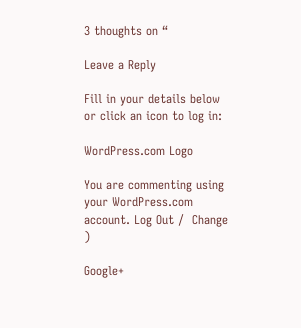3 thoughts on “

Leave a Reply

Fill in your details below or click an icon to log in:

WordPress.com Logo

You are commenting using your WordPress.com account. Log Out /  Change )

Google+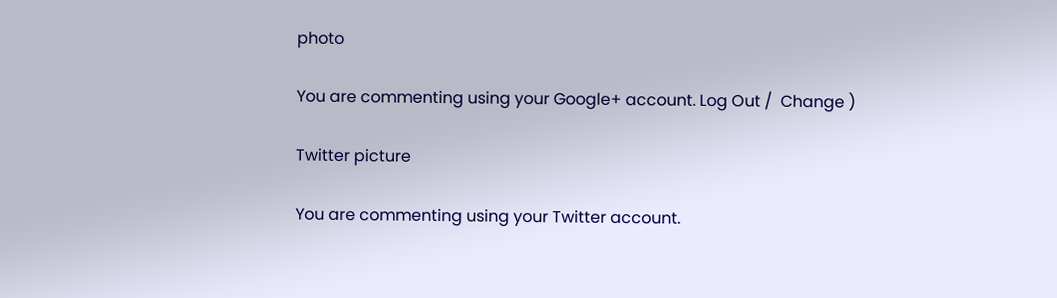photo

You are commenting using your Google+ account. Log Out /  Change )

Twitter picture

You are commenting using your Twitter account.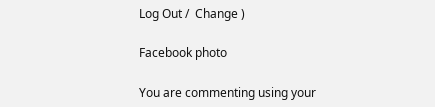Log Out /  Change )

Facebook photo

You are commenting using your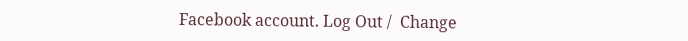Facebook account. Log Out /  Change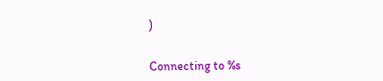)


Connecting to %s